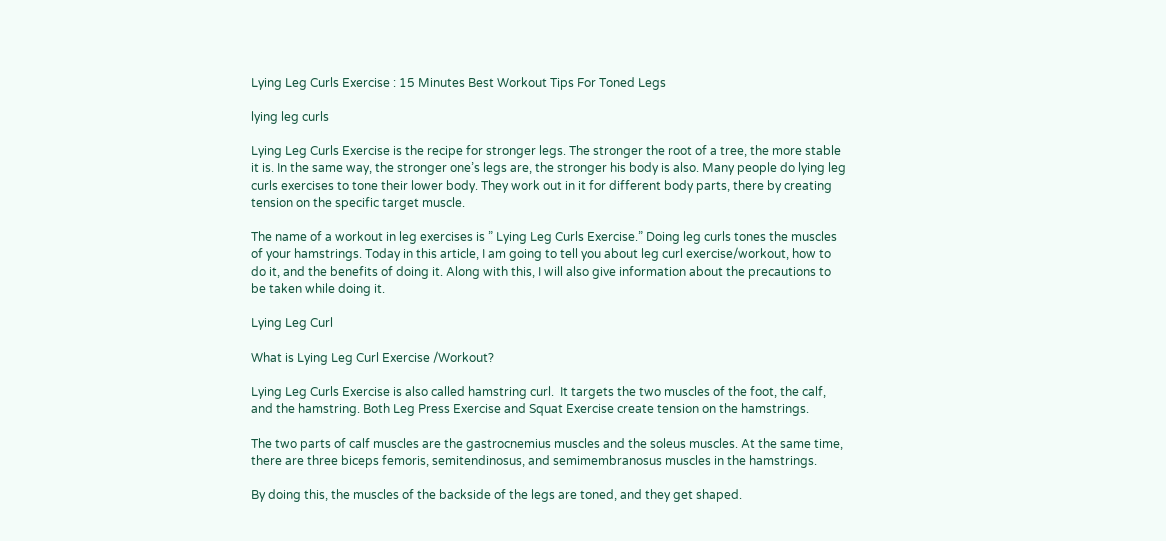Lying Leg Curls Exercise : 15 Minutes Best Workout Tips For Toned Legs

lying leg curls

Lying Leg Curls Exercise is the recipe for stronger legs. The stronger the root of a tree, the more stable it is. In the same way, the stronger one’s legs are, the stronger his body is also. Many people do lying leg curls exercises to tone their lower body. They work out in it for different body parts, there by creating tension on the specific target muscle.

The name of a workout in leg exercises is ” Lying Leg Curls Exercise.” Doing leg curls tones the muscles of your hamstrings. Today in this article, I am going to tell you about leg curl exercise/workout, how to do it, and the benefits of doing it. Along with this, I will also give information about the precautions to be taken while doing it.

Lying Leg Curl

What is Lying Leg Curl Exercise /Workout?

Lying Leg Curls Exercise is also called hamstring curl.  It targets the two muscles of the foot, the calf, and the hamstring. Both Leg Press Exercise and Squat Exercise create tension on the hamstrings.

The two parts of calf muscles are the gastrocnemius muscles and the soleus muscles. At the same time, there are three biceps femoris, semitendinosus, and semimembranosus muscles in the hamstrings.

By doing this, the muscles of the backside of the legs are toned, and they get shaped.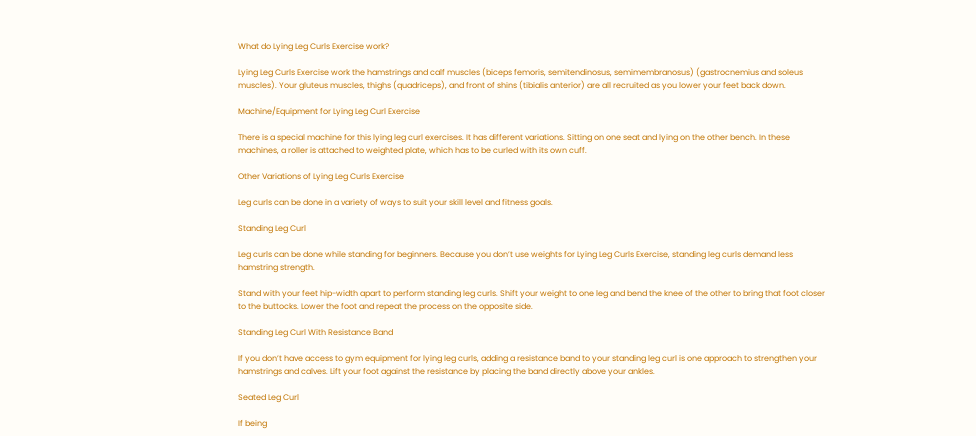What do Lying Leg Curls Exercise work?

Lying Leg Curls Exercise work the hamstrings and calf muscles (biceps femoris, semitendinosus, semimembranosus) (gastrocnemius and soleus muscles). Your gluteus muscles, thighs (quadriceps), and front of shins (tibialis anterior) are all recruited as you lower your feet back down.

Machine/Equipment for Lying Leg Curl Exercise

There is a special machine for this lying leg curl exercises. It has different variations. Sitting on one seat and lying on the other bench. In these machines, a roller is attached to weighted plate, which has to be curled with its own cuff.

Other Variations of Lying Leg Curls Exercise

Leg curls can be done in a variety of ways to suit your skill level and fitness goals.

Standing Leg Curl

Leg curls can be done while standing for beginners. Because you don’t use weights for Lying Leg Curls Exercise, standing leg curls demand less hamstring strength.

Stand with your feet hip-width apart to perform standing leg curls. Shift your weight to one leg and bend the knee of the other to bring that foot closer to the buttocks. Lower the foot and repeat the process on the opposite side.

Standing Leg Curl With Resistance Band

If you don’t have access to gym equipment for lying leg curls, adding a resistance band to your standing leg curl is one approach to strengthen your hamstrings and calves. Lift your foot against the resistance by placing the band directly above your ankles.

Seated Leg Curl

If being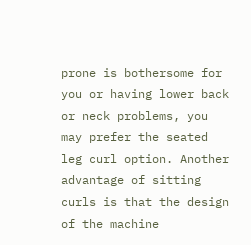prone is bothersome for you or having lower back or neck problems, you may prefer the seated leg curl option. Another advantage of sitting curls is that the design of the machine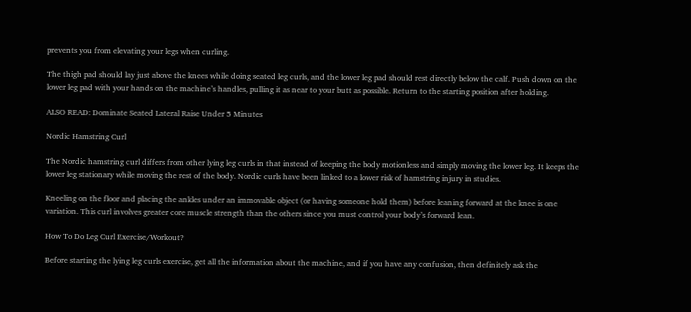prevents you from elevating your legs when curling.

The thigh pad should lay just above the knees while doing seated leg curls, and the lower leg pad should rest directly below the calf. Push down on the lower leg pad with your hands on the machine’s handles, pulling it as near to your butt as possible. Return to the starting position after holding.

ALSO READ: Dominate Seated Lateral Raise Under 5 Minutes

Nordic Hamstring Curl

The Nordic hamstring curl differs from other lying leg curls in that instead of keeping the body motionless and simply moving the lower leg. It keeps the lower leg stationary while moving the rest of the body. Nordic curls have been linked to a lower risk of hamstring injury in studies.

Kneeling on the floor and placing the ankles under an immovable object (or having someone hold them) before leaning forward at the knee is one variation. This curl involves greater core muscle strength than the others since you must control your body’s forward lean.

How To Do Leg Curl Exercise/Workout?

Before starting the lying leg curls exercise, get all the information about the machine, and if you have any confusion, then definitely ask the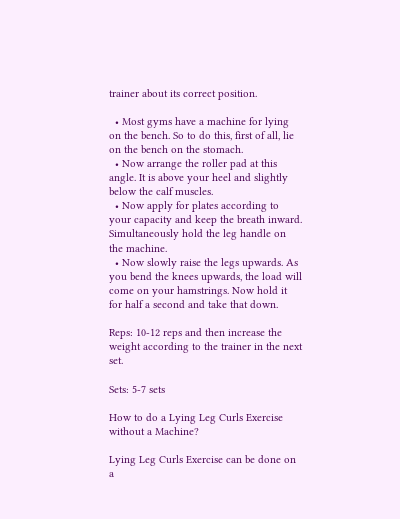trainer about its correct position.

  • Most gyms have a machine for lying on the bench. So to do this, first of all, lie on the bench on the stomach.
  • Now arrange the roller pad at this angle. It is above your heel and slightly below the calf muscles.
  • Now apply for plates according to your capacity and keep the breath inward. Simultaneously hold the leg handle on the machine.
  • Now slowly raise the legs upwards. As you bend the knees upwards, the load will come on your hamstrings. Now hold it for half a second and take that down.

Reps: 10-12 reps and then increase the weight according to the trainer in the next set.

Sets: 5-7 sets

How to do a Lying Leg Curls Exercise without a Machine?

Lying Leg Curls Exercise can be done on a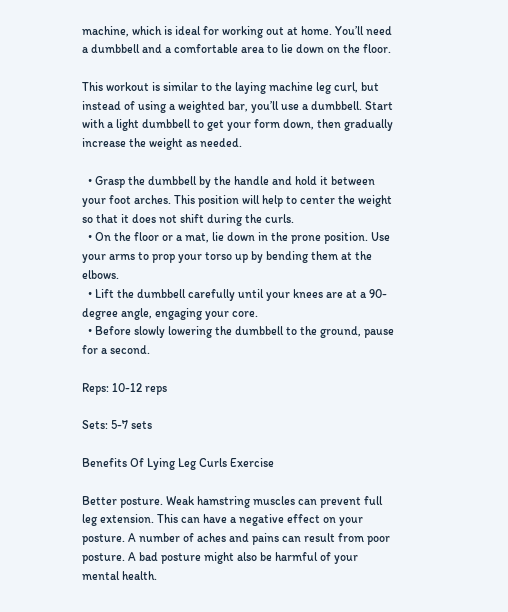machine, which is ideal for working out at home. You’ll need a dumbbell and a comfortable area to lie down on the floor.

This workout is similar to the laying machine leg curl, but instead of using a weighted bar, you’ll use a dumbbell. Start with a light dumbbell to get your form down, then gradually increase the weight as needed.

  • Grasp the dumbbell by the handle and hold it between your foot arches. This position will help to center the weight so that it does not shift during the curls.
  • On the floor or a mat, lie down in the prone position. Use your arms to prop your torso up by bending them at the elbows.
  • Lift the dumbbell carefully until your knees are at a 90-degree angle, engaging your core.
  • Before slowly lowering the dumbbell to the ground, pause for a second.

Reps: 10-12 reps

Sets: 5-7 sets

Benefits Of Lying Leg Curls Exercise

Better posture. Weak hamstring muscles can prevent full leg extension. This can have a negative effect on your posture. A number of aches and pains can result from poor posture. A bad posture might also be harmful of your mental health.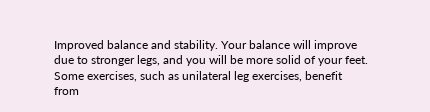Improved balance and stability. Your balance will improve due to stronger legs, and you will be more solid of your feet. Some exercises, such as unilateral leg exercises, benefit from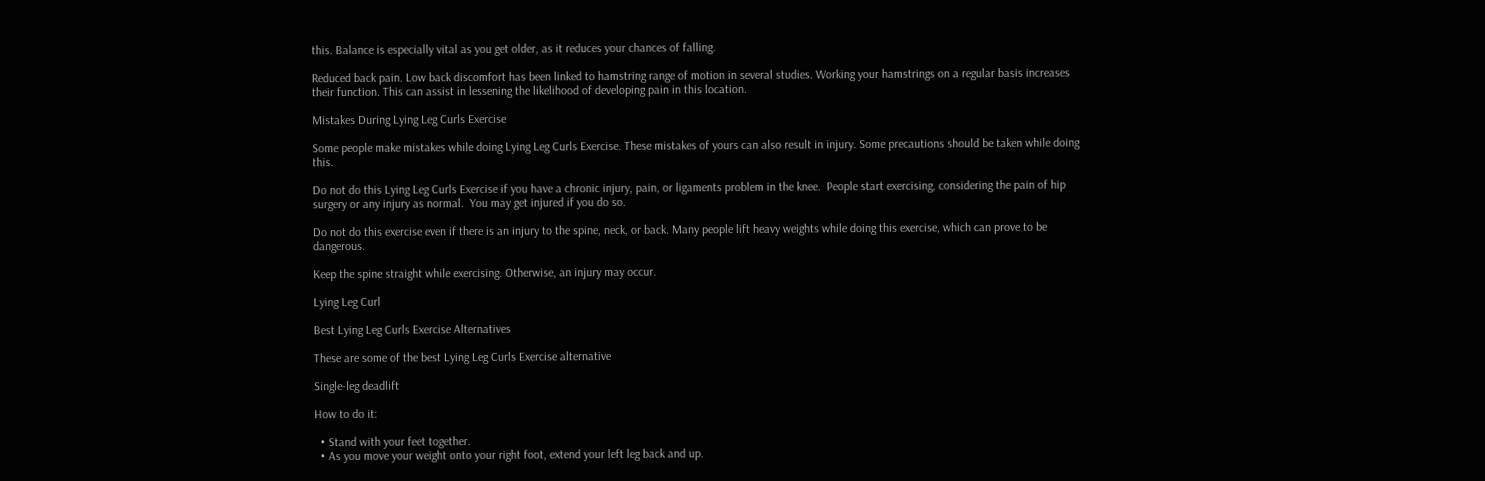this. Balance is especially vital as you get older, as it reduces your chances of falling.

Reduced back pain. Low back discomfort has been linked to hamstring range of motion in several studies. Working your hamstrings on a regular basis increases their function. This can assist in lessening the likelihood of developing pain in this location.

Mistakes During Lying Leg Curls Exercise

Some people make mistakes while doing Lying Leg Curls Exercise. These mistakes of yours can also result in injury. Some precautions should be taken while doing this.

Do not do this Lying Leg Curls Exercise if you have a chronic injury, pain, or ligaments problem in the knee.  People start exercising, considering the pain of hip surgery or any injury as normal.  You may get injured if you do so.

Do not do this exercise even if there is an injury to the spine, neck, or back. Many people lift heavy weights while doing this exercise, which can prove to be dangerous.

Keep the spine straight while exercising. Otherwise, an injury may occur.

Lying Leg Curl

Best Lying Leg Curls Exercise Alternatives

These are some of the best Lying Leg Curls Exercise alternative

Single-leg deadlift

How to do it:

  • Stand with your feet together.
  • As you move your weight onto your right foot, extend your left leg back and up.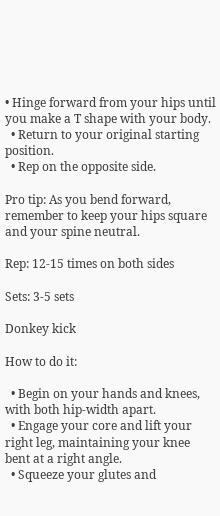• Hinge forward from your hips until you make a T shape with your body.
  • Return to your original starting position.
  • Rep on the opposite side.

Pro tip: As you bend forward, remember to keep your hips square and your spine neutral.

Rep: 12-15 times on both sides

Sets: 3-5 sets

Donkey kick

How to do it:

  • Begin on your hands and knees, with both hip-width apart.
  • Engage your core and lift your right leg, maintaining your knee bent at a right angle.
  • Squeeze your glutes and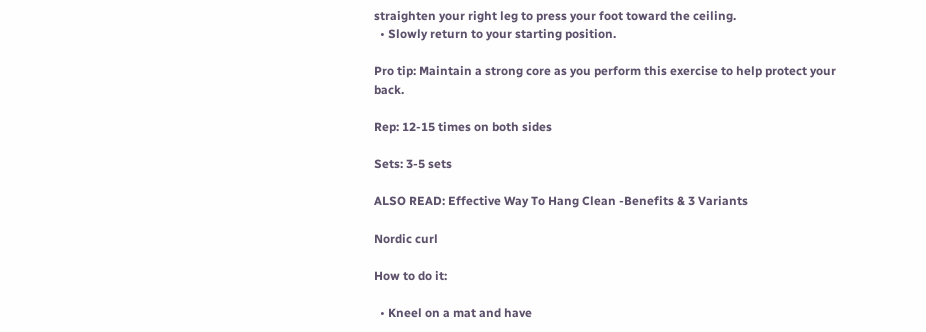straighten your right leg to press your foot toward the ceiling.
  • Slowly return to your starting position.

Pro tip: Maintain a strong core as you perform this exercise to help protect your back.

Rep: 12-15 times on both sides

Sets: 3-5 sets

ALSO READ: Effective Way To Hang Clean -Benefits & 3 Variants

Nordic curl

How to do it:

  • Kneel on a mat and have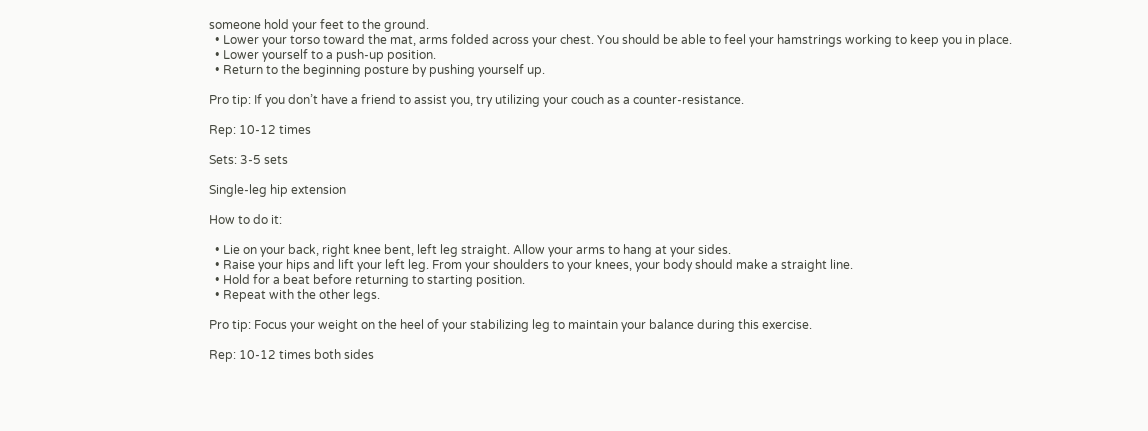someone hold your feet to the ground.
  • Lower your torso toward the mat, arms folded across your chest. You should be able to feel your hamstrings working to keep you in place.
  • Lower yourself to a push-up position.
  • Return to the beginning posture by pushing yourself up.

Pro tip: If you don’t have a friend to assist you, try utilizing your couch as a counter-resistance.

Rep: 10-12 times

Sets: 3-5 sets

Single-leg hip extension

How to do it:

  • Lie on your back, right knee bent, left leg straight. Allow your arms to hang at your sides.
  • Raise your hips and lift your left leg. From your shoulders to your knees, your body should make a straight line.
  • Hold for a beat before returning to starting position.
  • Repeat with the other legs.

Pro tip: Focus your weight on the heel of your stabilizing leg to maintain your balance during this exercise.

Rep: 10-12 times both sides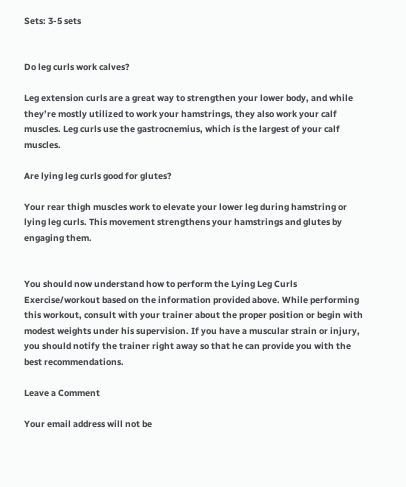Sets: 3-5 sets


Do leg curls work calves?

Leg extension curls are a great way to strengthen your lower body, and while they’re mostly utilized to work your hamstrings, they also work your calf muscles. Leg curls use the gastrocnemius, which is the largest of your calf muscles.

Are lying leg curls good for glutes?

Your rear thigh muscles work to elevate your lower leg during hamstring or lying leg curls. This movement strengthens your hamstrings and glutes by engaging them.


You should now understand how to perform the Lying Leg Curls Exercise/workout based on the information provided above. While performing this workout, consult with your trainer about the proper position or begin with modest weights under his supervision. If you have a muscular strain or injury, you should notify the trainer right away so that he can provide you with the best recommendations.

Leave a Comment

Your email address will not be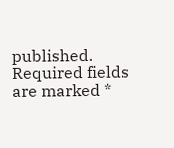published. Required fields are marked *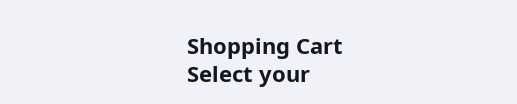Shopping Cart
Select your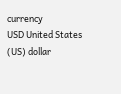currency
USD United States (US) dollar